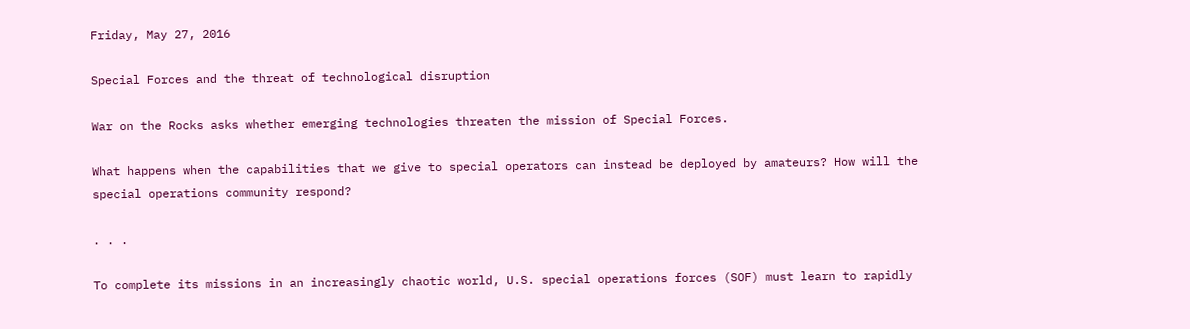Friday, May 27, 2016

Special Forces and the threat of technological disruption

War on the Rocks asks whether emerging technologies threaten the mission of Special Forces.

What happens when the capabilities that we give to special operators can instead be deployed by amateurs? How will the special operations community respond?

. . .

To complete its missions in an increasingly chaotic world, U.S. special operations forces (SOF) must learn to rapidly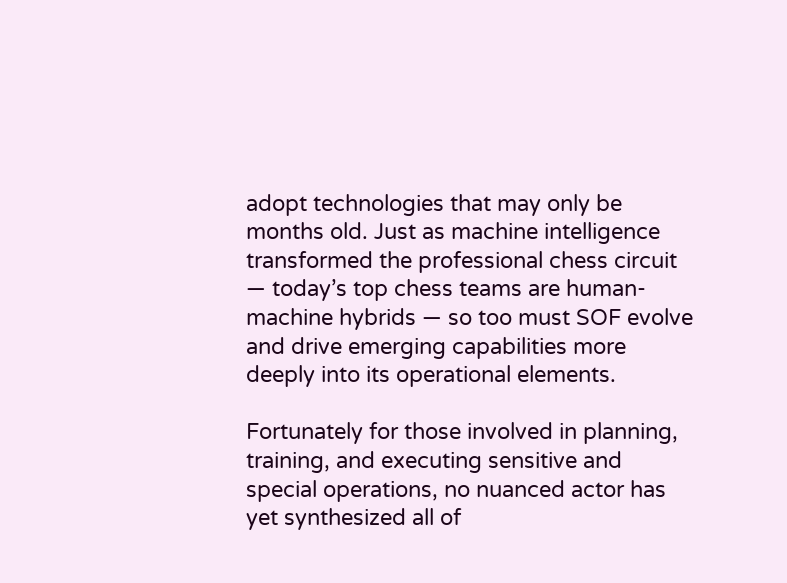adopt technologies that may only be months old. Just as machine intelligence transformed the professional chess circuit — today’s top chess teams are human-machine hybrids — so too must SOF evolve and drive emerging capabilities more deeply into its operational elements.

Fortunately for those involved in planning, training, and executing sensitive and special operations, no nuanced actor has yet synthesized all of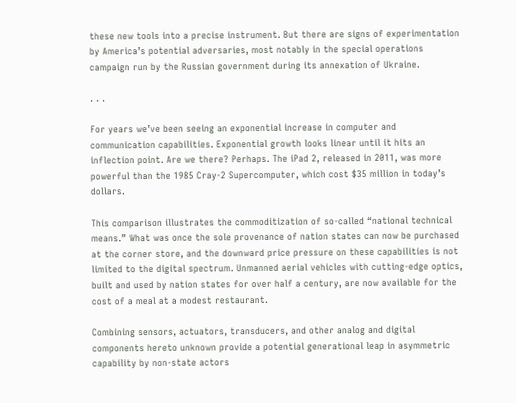these new tools into a precise instrument. But there are signs of experimentation by America’s potential adversaries, most notably in the special operations campaign run by the Russian government during its annexation of Ukraine.

. . .

For years we’ve been seeing an exponential increase in computer and communication capabilities. Exponential growth looks linear until it hits an inflection point. Are we there? Perhaps. The iPad 2, released in 2011, was more powerful than the 1985 Cray-2 Supercomputer, which cost $35 million in today’s dollars.

This comparison illustrates the commoditization of so-called “national technical means.” What was once the sole provenance of nation states can now be purchased at the corner store, and the downward price pressure on these capabilities is not limited to the digital spectrum. Unmanned aerial vehicles with cutting-edge optics, built and used by nation states for over half a century, are now available for the cost of a meal at a modest restaurant.

Combining sensors, actuators, transducers, and other analog and digital components hereto unknown provide a potential generational leap in asymmetric capability by non-state actors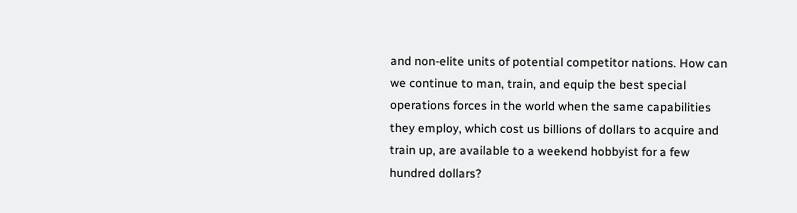and non-elite units of potential competitor nations. How can we continue to man, train, and equip the best special operations forces in the world when the same capabilities they employ, which cost us billions of dollars to acquire and train up, are available to a weekend hobbyist for a few hundred dollars?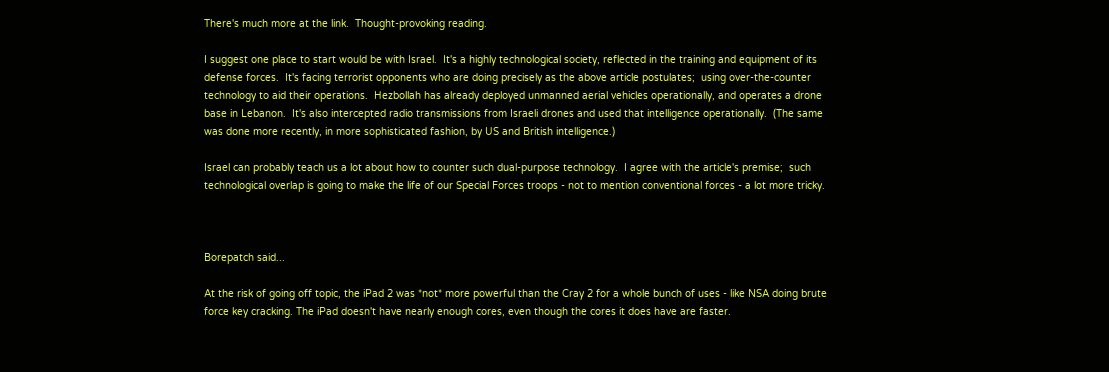There's much more at the link.  Thought-provoking reading.

I suggest one place to start would be with Israel.  It's a highly technological society, reflected in the training and equipment of its defense forces.  It's facing terrorist opponents who are doing precisely as the above article postulates;  using over-the-counter technology to aid their operations.  Hezbollah has already deployed unmanned aerial vehicles operationally, and operates a drone base in Lebanon.  It's also intercepted radio transmissions from Israeli drones and used that intelligence operationally.  (The same was done more recently, in more sophisticated fashion, by US and British intelligence.)

Israel can probably teach us a lot about how to counter such dual-purpose technology.  I agree with the article's premise;  such technological overlap is going to make the life of our Special Forces troops - not to mention conventional forces - a lot more tricky.



Borepatch said...

At the risk of going off topic, the iPad 2 was *not* more powerful than the Cray 2 for a whole bunch of uses - like NSA doing brute force key cracking. The iPad doesn't have nearly enough cores, even though the cores it does have are faster.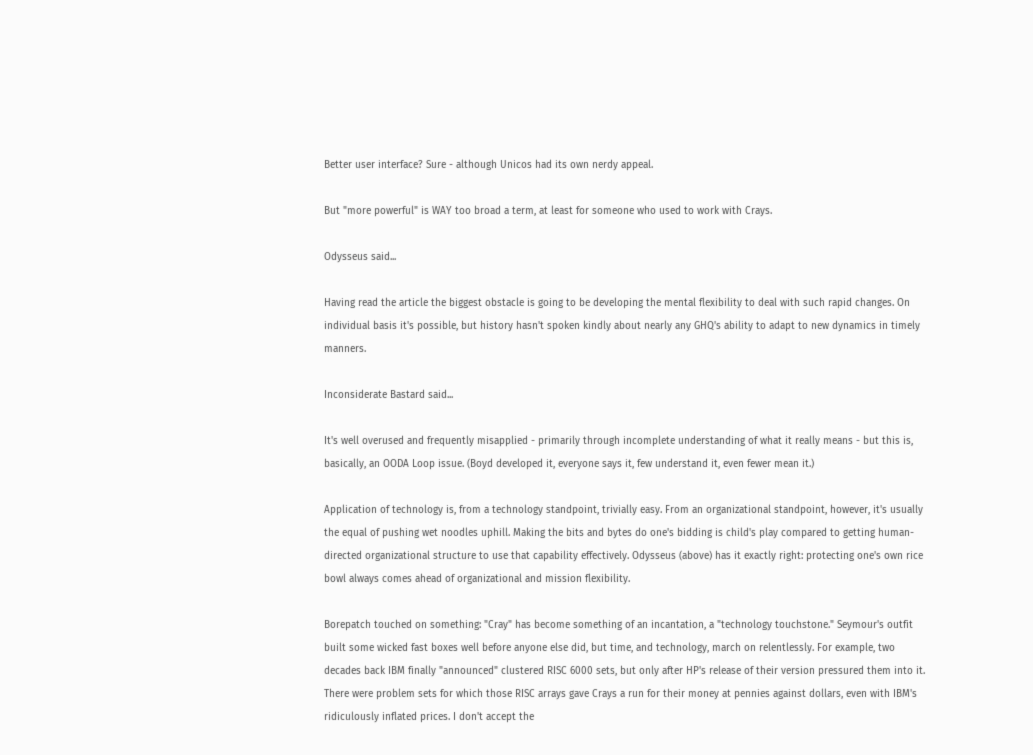Better user interface? Sure - although Unicos had its own nerdy appeal.

But "more powerful" is WAY too broad a term, at least for someone who used to work with Crays.

Odysseus said...

Having read the article the biggest obstacle is going to be developing the mental flexibility to deal with such rapid changes. On individual basis it's possible, but history hasn't spoken kindly about nearly any GHQ's ability to adapt to new dynamics in timely manners.

Inconsiderate Bastard said...

It's well overused and frequently misapplied - primarily through incomplete understanding of what it really means - but this is, basically, an OODA Loop issue. (Boyd developed it, everyone says it, few understand it, even fewer mean it.)

Application of technology is, from a technology standpoint, trivially easy. From an organizational standpoint, however, it's usually the equal of pushing wet noodles uphill. Making the bits and bytes do one's bidding is child's play compared to getting human-directed organizational structure to use that capability effectively. Odysseus (above) has it exactly right: protecting one's own rice bowl always comes ahead of organizational and mission flexibility.

Borepatch touched on something: "Cray" has become something of an incantation, a "technology touchstone." Seymour's outfit built some wicked fast boxes well before anyone else did, but time, and technology, march on relentlessly. For example, two decades back IBM finally "announced" clustered RISC 6000 sets, but only after HP's release of their version pressured them into it. There were problem sets for which those RISC arrays gave Crays a run for their money at pennies against dollars, even with IBM's ridiculously inflated prices. I don't accept the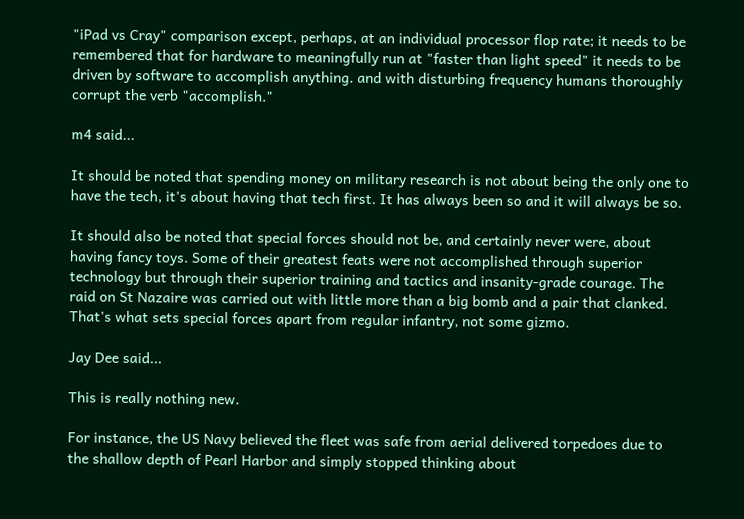"iPad vs Cray" comparison except, perhaps, at an individual processor flop rate; it needs to be remembered that for hardware to meaningfully run at "faster than light speed" it needs to be driven by software to accomplish anything. and with disturbing frequency humans thoroughly corrupt the verb "accomplish."

m4 said...

It should be noted that spending money on military research is not about being the only one to have the tech, it's about having that tech first. It has always been so and it will always be so.

It should also be noted that special forces should not be, and certainly never were, about having fancy toys. Some of their greatest feats were not accomplished through superior technology but through their superior training and tactics and insanity-grade courage. The raid on St Nazaire was carried out with little more than a big bomb and a pair that clanked. That's what sets special forces apart from regular infantry, not some gizmo.

Jay Dee said...

This is really nothing new.

For instance, the US Navy believed the fleet was safe from aerial delivered torpedoes due to the shallow depth of Pearl Harbor and simply stopped thinking about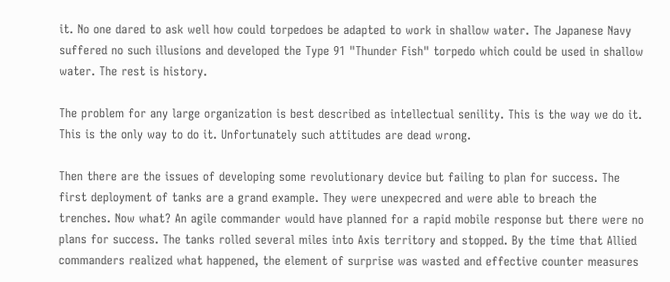it. No one dared to ask well how could torpedoes be adapted to work in shallow water. The Japanese Navy suffered no such illusions and developed the Type 91 "Thunder Fish" torpedo which could be used in shallow water. The rest is history.

The problem for any large organization is best described as intellectual senility. This is the way we do it. This is the only way to do it. Unfortunately such attitudes are dead wrong.

Then there are the issues of developing some revolutionary device but failing to plan for success. The first deployment of tanks are a grand example. They were unexpecred and were able to breach the trenches. Now what? An agile commander would have planned for a rapid mobile response but there were no plans for success. The tanks rolled several miles into Axis territory and stopped. By the time that Allied commanders realized what happened, the element of surprise was wasted and effective counter measures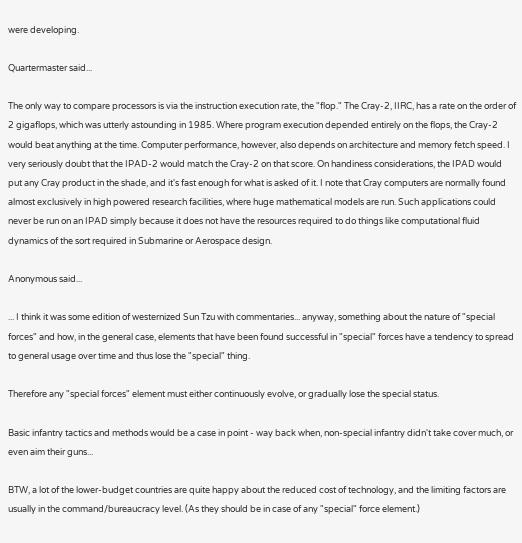were developing.

Quartermaster said...

The only way to compare processors is via the instruction execution rate, the "flop." The Cray-2, IIRC, has a rate on the order of 2 gigaflops, which was utterly astounding in 1985. Where program execution depended entirely on the flops, the Cray-2 would beat anything at the time. Computer performance, however, also depends on architecture and memory fetch speed. I very seriously doubt that the IPAD-2 would match the Cray-2 on that score. On handiness considerations, the IPAD would put any Cray product in the shade, and it's fast enough for what is asked of it. I note that Cray computers are normally found almost exclusively in high powered research facilities, where huge mathematical models are run. Such applications could never be run on an IPAD simply because it does not have the resources required to do things like computational fluid dynamics of the sort required in Submarine or Aerospace design.

Anonymous said...

... I think it was some edition of westernized Sun Tzu with commentaries... anyway, something about the nature of "special forces" and how, in the general case, elements that have been found successful in "special" forces have a tendency to spread to general usage over time and thus lose the "special" thing.

Therefore any "special forces" element must either continuously evolve, or gradually lose the special status.

Basic infantry tactics and methods would be a case in point - way back when, non-special infantry didn't take cover much, or even aim their guns...

BTW, a lot of the lower-budget countries are quite happy about the reduced cost of technology, and the limiting factors are usually in the command/bureaucracy level. (As they should be in case of any "special" force element.)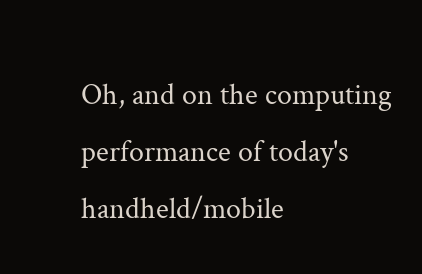Oh, and on the computing performance of today's handheld/mobile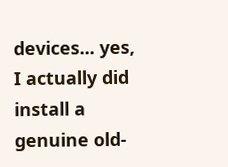devices... yes, I actually did install a genuine old-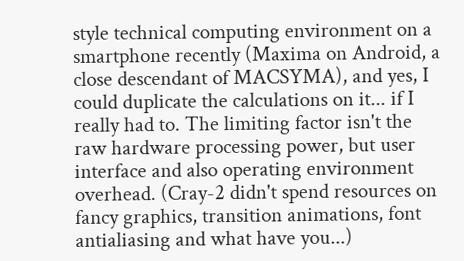style technical computing environment on a smartphone recently (Maxima on Android, a close descendant of MACSYMA), and yes, I could duplicate the calculations on it... if I really had to. The limiting factor isn't the raw hardware processing power, but user interface and also operating environment overhead. (Cray-2 didn't spend resources on fancy graphics, transition animations, font antialiasing and what have you...)